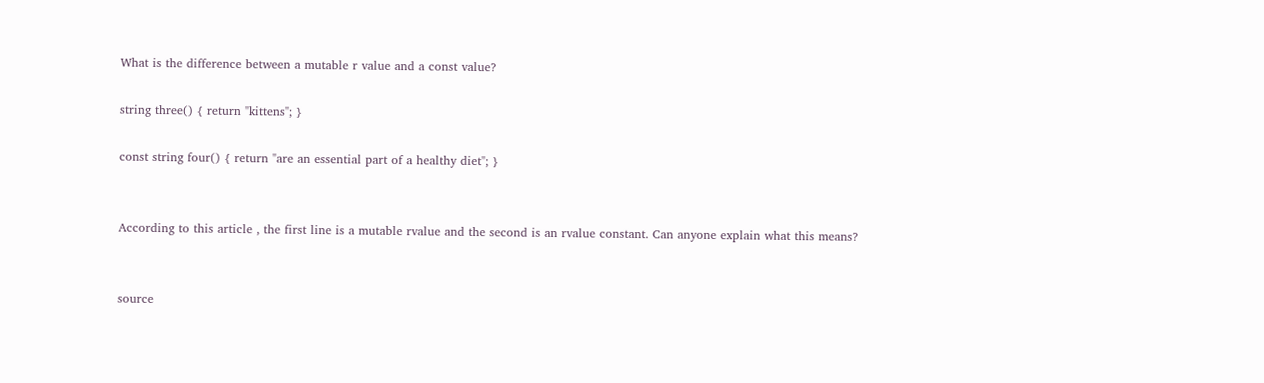What is the difference between a mutable r value and a const value?

string three() { return "kittens"; }

const string four() { return "are an essential part of a healthy diet"; }


According to this article , the first line is a mutable rvalue and the second is an rvalue constant. Can anyone explain what this means?


source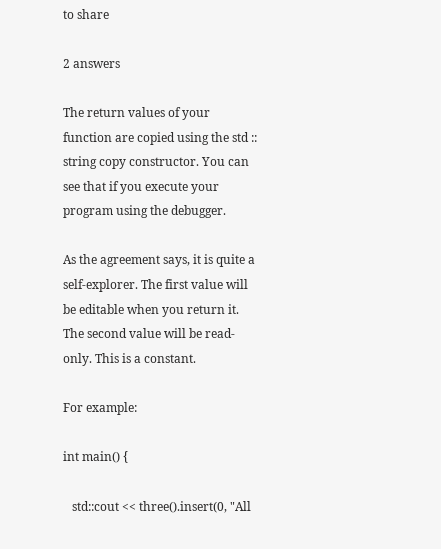to share

2 answers

The return values of your function are copied using the std :: string copy constructor. You can see that if you execute your program using the debugger.

As the agreement says, it is quite a self-explorer. The first value will be editable when you return it. The second value will be read-only. This is a constant.

For example:

int main() {

   std::cout << three().insert(0, "All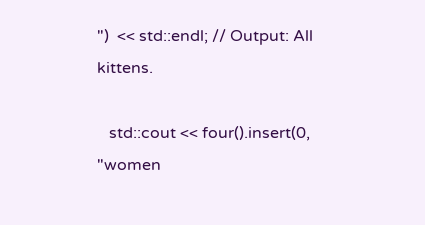")  << std::endl; // Output: All kittens.

   std::cout << four().insert(0, "women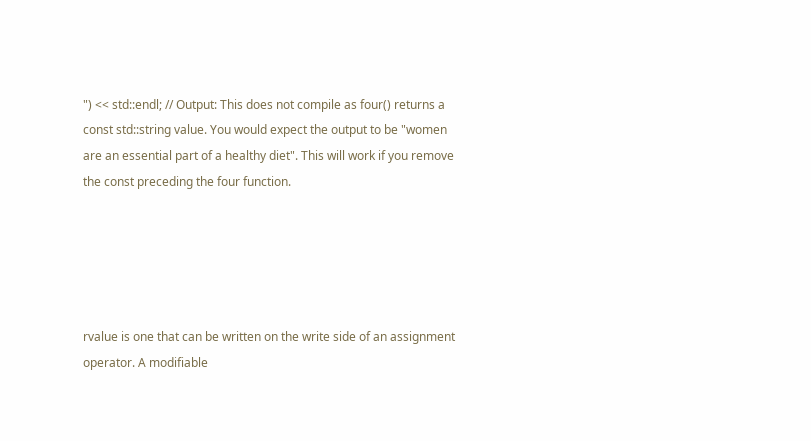") << std::endl; // Output: This does not compile as four() returns a const std::string value. You would expect the output to be "women are an essential part of a healthy diet". This will work if you remove the const preceding the four function.





rvalue is one that can be written on the write side of an assignment operator. A modifiable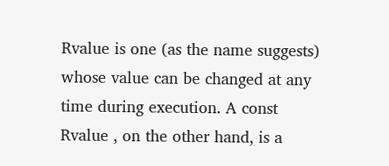Rvalue is one (as the name suggests) whose value can be changed at any time during execution. A const Rvalue , on the other hand, is a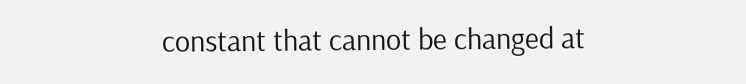constant that cannot be changed at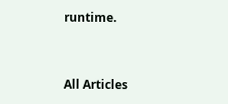runtime.



All Articles